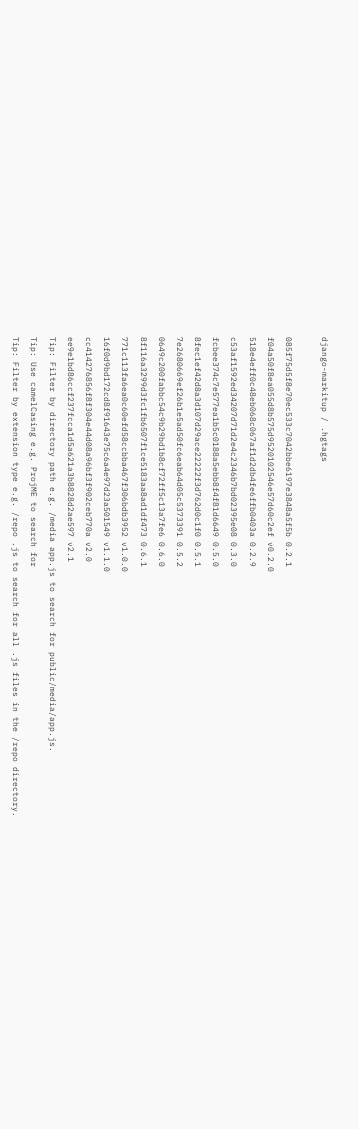django-markitup / .hgtags

085f75d5f8e70ec533c7042bbe6197e3848a5f5b 0.2.1
f04a50f8ea055d8b575d9520102546e57d60c2ef v0.2.0
518e4eff0c48eb068c067af1d2db4fe6ffb0403a 0.2.9
c53af1592ed34207d71d2e4c2346b7bd02395e08 0.3.0
fcbee374c7e577ea1b5c0188a5ebb8f4f81d6649 0.5.0
8fec1ef42d8a3d107d29ace22222f3d762d0c1f0 0.5.1
7e2680669ef26b1e5ad50fc6eab64d05c5373391 0.5.2
0649c200fabbc54c9b29bd1b8cf72ff5c13a7fe6 0.6.0
8f116a3299d3fc1fb6507f1ce5183aa8ad1df473 0.6.1
771c113fa6ea0c60efd58ccbba467f306bdb3952 v1.0.0
16f0d9bd172cd8f91643e75c6a4e97d23a501549 v1.1.0
cc414276856f8f304e44d08a96bf3f902ceb770a v2.0
ee9e1bd86ccf237fcca1d5a621a3b8828d2ae597 v2.1
Tip: Filter by directory path e.g. /media app.js to search for public/media/app.js.
Tip: Use camelCasing e.g. ProjME to search for
Tip: Filter by extension type e.g. /repo .js to search for all .js files in the /repo directory.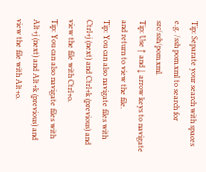Tip: Separate your search with spaces e.g. /ssh pom.xml to search for src/ssh/pom.xml.
Tip: Use ↑ and ↓ arrow keys to navigate and return to view the file.
Tip: You can also navigate files with Ctrl+j (next) and Ctrl+k (previous) and view the file with Ctrl+o.
Tip: You can also navigate files with Alt+j (next) and Alt+k (previous) and view the file with Alt+o.